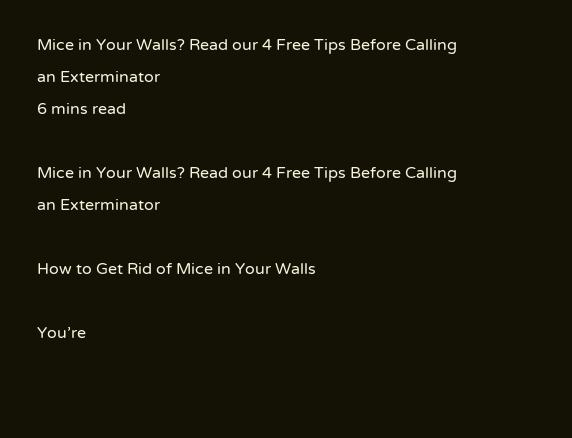Mice in Your Walls? Read our 4 Free Tips Before Calling an Exterminator
6 mins read

Mice in Your Walls? Read our 4 Free Tips Before Calling an Exterminator

How to Get Rid of Mice in Your Walls

You’re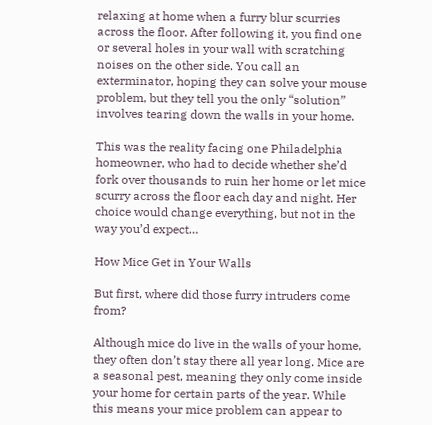relaxing at home when a furry blur scurries across the floor. After following it, you find one or several holes in your wall with scratching noises on the other side. You call an exterminator, hoping they can solve your mouse problem, but they tell you the only “solution” involves tearing down the walls in your home.

This was the reality facing one Philadelphia homeowner, who had to decide whether she’d fork over thousands to ruin her home or let mice scurry across the floor each day and night. Her choice would change everything, but not in the way you’d expect…

How Mice Get in Your Walls

But first, where did those furry intruders come from?

Although mice do live in the walls of your home, they often don’t stay there all year long. Mice are a seasonal pest, meaning they only come inside your home for certain parts of the year. While this means your mice problem can appear to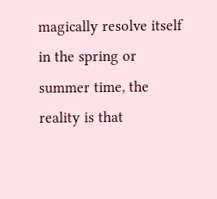magically resolve itself in the spring or summer time, the reality is that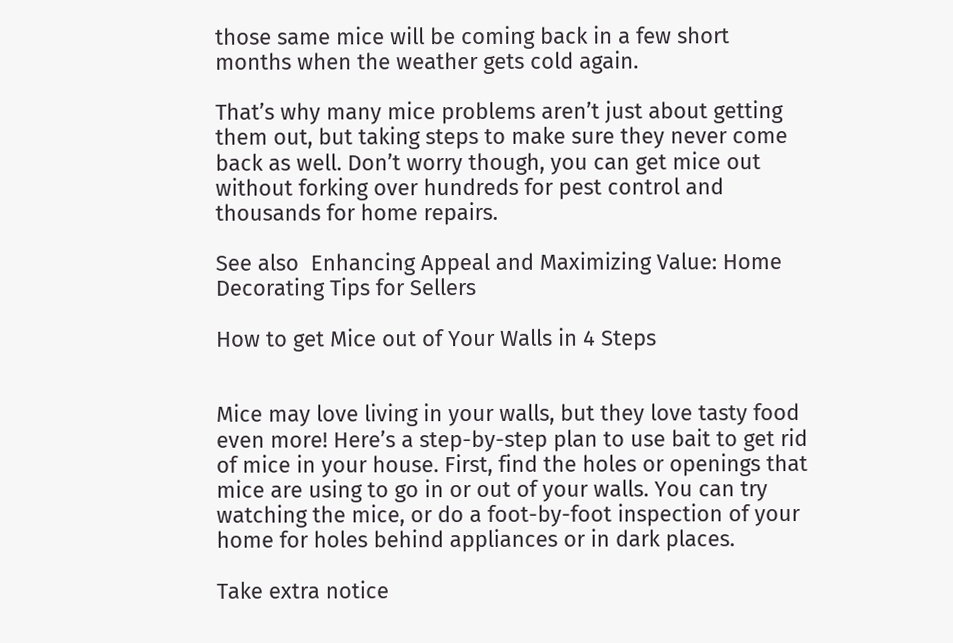those same mice will be coming back in a few short months when the weather gets cold again.

That’s why many mice problems aren’t just about getting them out, but taking steps to make sure they never come back as well. Don’t worry though, you can get mice out without forking over hundreds for pest control and thousands for home repairs.

See also  Enhancing Appeal and Maximizing Value: Home Decorating Tips for Sellers

How to get Mice out of Your Walls in 4 Steps


Mice may love living in your walls, but they love tasty food even more! Here’s a step-by-step plan to use bait to get rid of mice in your house. First, find the holes or openings that mice are using to go in or out of your walls. You can try watching the mice, or do a foot-by-foot inspection of your home for holes behind appliances or in dark places.

Take extra notice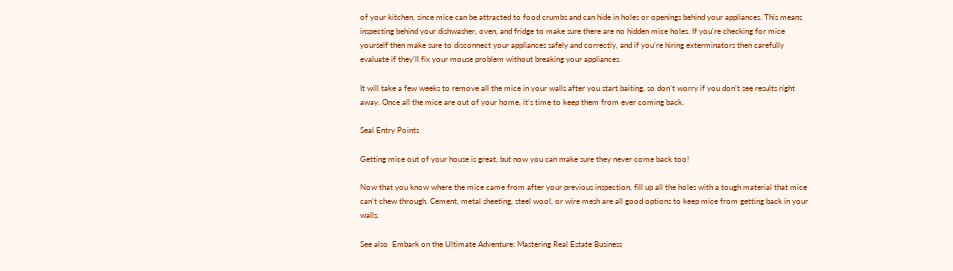of your kitchen, since mice can be attracted to food crumbs and can hide in holes or openings behind your appliances. This means inspecting behind your dishwasher, oven, and fridge to make sure there are no hidden mice holes. If you’re checking for mice yourself then make sure to disconnect your appliances safely and correctly, and if you’re hiring exterminators then carefully evaluate if they’ll fix your mouse problem without breaking your appliances.

It will take a few weeks to remove all the mice in your walls after you start baiting, so don’t worry if you don’t see results right away. Once all the mice are out of your home, it’s time to keep them from ever coming back.

Seal Entry Points

Getting mice out of your house is great, but now you can make sure they never come back too!

Now that you know where the mice came from after your previous inspection, fill up all the holes with a tough material that mice can’t chew through. Cement, metal sheeting, steel wool, or wire mesh are all good options to keep mice from getting back in your walls.

See also  Embark on the Ultimate Adventure: Mastering Real Estate Business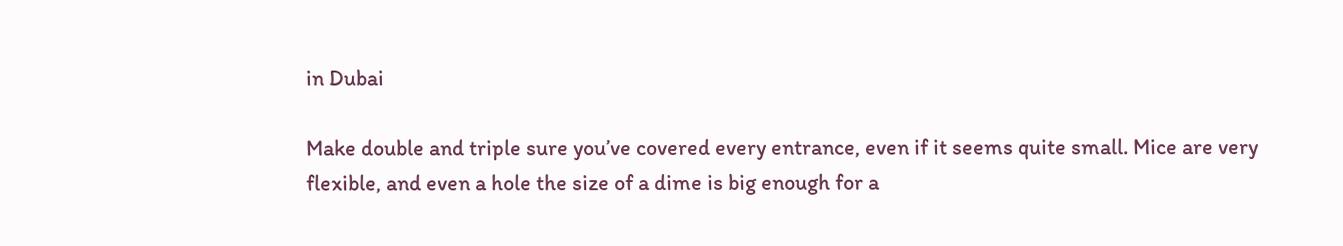in Dubai

Make double and triple sure you’ve covered every entrance, even if it seems quite small. Mice are very flexible, and even a hole the size of a dime is big enough for a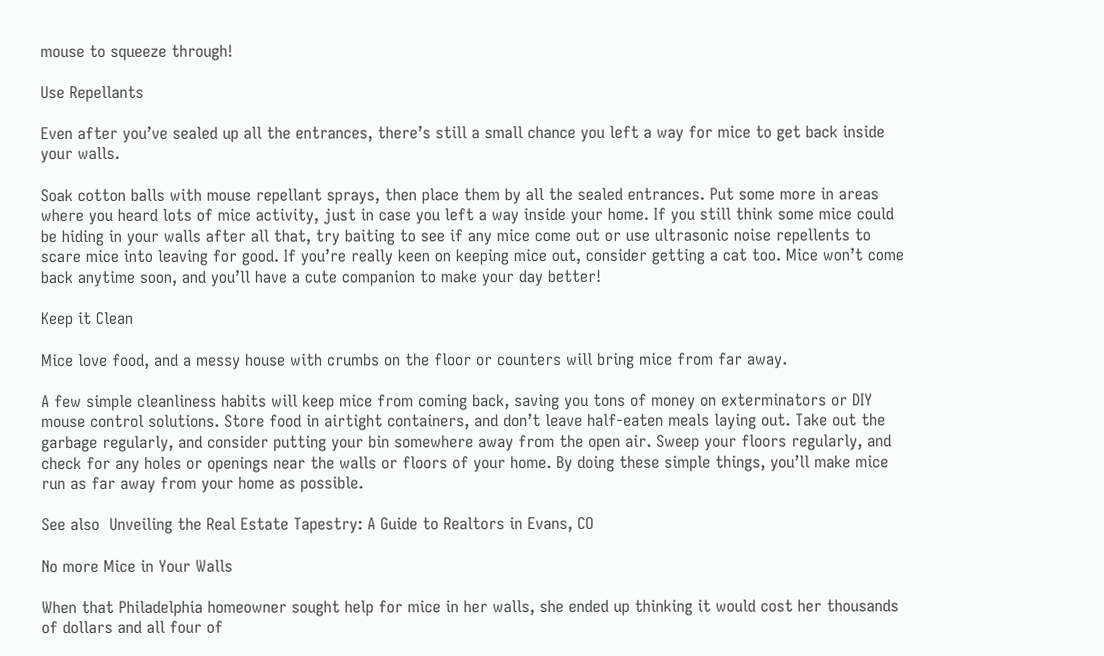mouse to squeeze through!

Use Repellants

Even after you’ve sealed up all the entrances, there’s still a small chance you left a way for mice to get back inside your walls.

Soak cotton balls with mouse repellant sprays, then place them by all the sealed entrances. Put some more in areas where you heard lots of mice activity, just in case you left a way inside your home. If you still think some mice could be hiding in your walls after all that, try baiting to see if any mice come out or use ultrasonic noise repellents to scare mice into leaving for good. If you’re really keen on keeping mice out, consider getting a cat too. Mice won’t come back anytime soon, and you’ll have a cute companion to make your day better!

Keep it Clean

Mice love food, and a messy house with crumbs on the floor or counters will bring mice from far away.

A few simple cleanliness habits will keep mice from coming back, saving you tons of money on exterminators or DIY mouse control solutions. Store food in airtight containers, and don’t leave half-eaten meals laying out. Take out the garbage regularly, and consider putting your bin somewhere away from the open air. Sweep your floors regularly, and check for any holes or openings near the walls or floors of your home. By doing these simple things, you’ll make mice run as far away from your home as possible.

See also  Unveiling the Real Estate Tapestry: A Guide to Realtors in Evans, CO

No more Mice in Your Walls

When that Philadelphia homeowner sought help for mice in her walls, she ended up thinking it would cost her thousands of dollars and all four of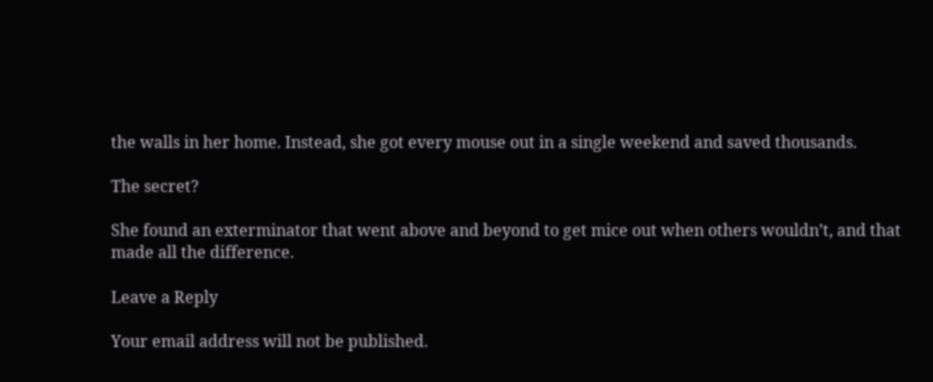the walls in her home. Instead, she got every mouse out in a single weekend and saved thousands.

The secret?

She found an exterminator that went above and beyond to get mice out when others wouldn’t, and that made all the difference.

Leave a Reply

Your email address will not be published.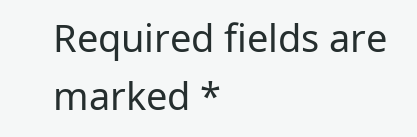Required fields are marked *